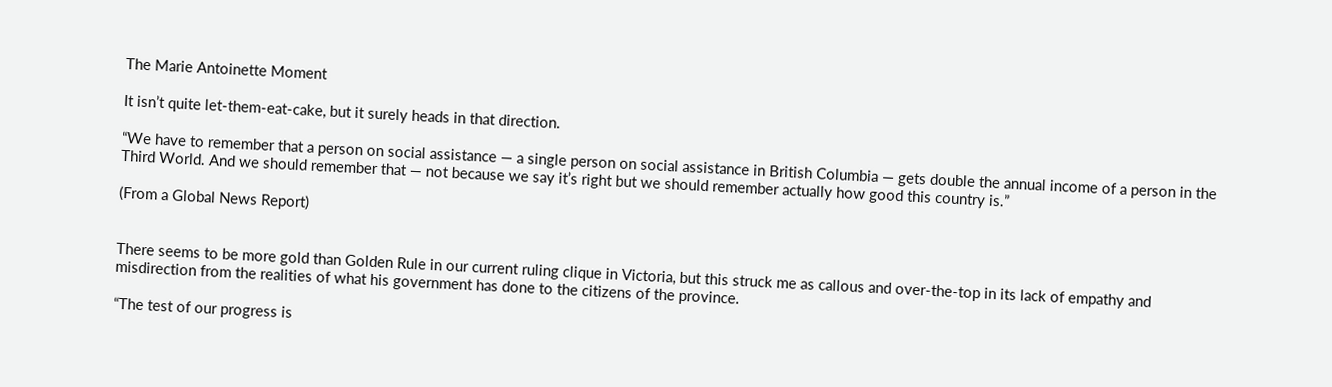The Marie Antoinette Moment

It isn’t quite let-them-eat-cake, but it surely heads in that direction.

“We have to remember that a person on social assistance — a single person on social assistance in British Columbia — gets double the annual income of a person in the Third World. And we should remember that — not because we say it’s right but we should remember actually how good this country is.”

(From a Global News Report)


There seems to be more gold than Golden Rule in our current ruling clique in Victoria, but this struck me as callous and over-the-top in its lack of empathy and misdirection from the realities of what his government has done to the citizens of the province.

“The test of our progress is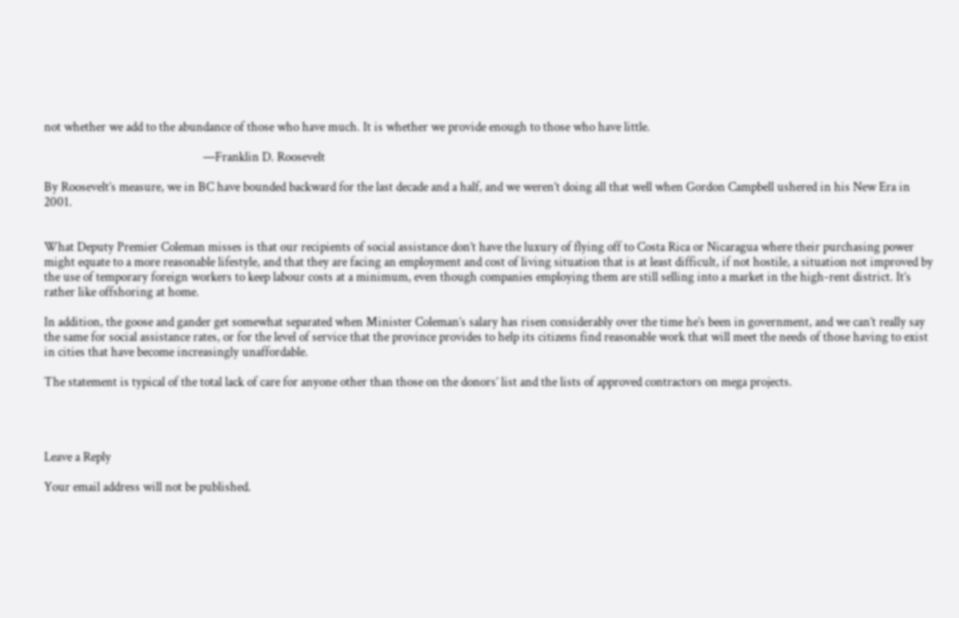not whether we add to the abundance of those who have much. It is whether we provide enough to those who have little.

                                                     —Franklin D. Roosevelt

By Roosevelt’s measure, we in BC have bounded backward for the last decade and a half, and we weren’t doing all that well when Gordon Campbell ushered in his New Era in 2001.


What Deputy Premier Coleman misses is that our recipients of social assistance don’t have the luxury of flying off to Costa Rica or Nicaragua where their purchasing power might equate to a more reasonable lifestyle, and that they are facing an employment and cost of living situation that is at least difficult, if not hostile, a situation not improved by the use of temporary foreign workers to keep labour costs at a minimum, even though companies employing them are still selling into a market in the high-rent district. It’s rather like offshoring at home.

In addition, the goose and gander get somewhat separated when Minister Coleman’s salary has risen considerably over the time he’s been in government, and we can’t really say the same for social assistance rates, or for the level of service that the province provides to help its citizens find reasonable work that will meet the needs of those having to exist in cities that have become increasingly unaffordable.

The statement is typical of the total lack of care for anyone other than those on the donors’ list and the lists of approved contractors on mega projects.




Leave a Reply

Your email address will not be published.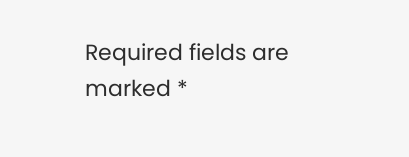Required fields are marked *